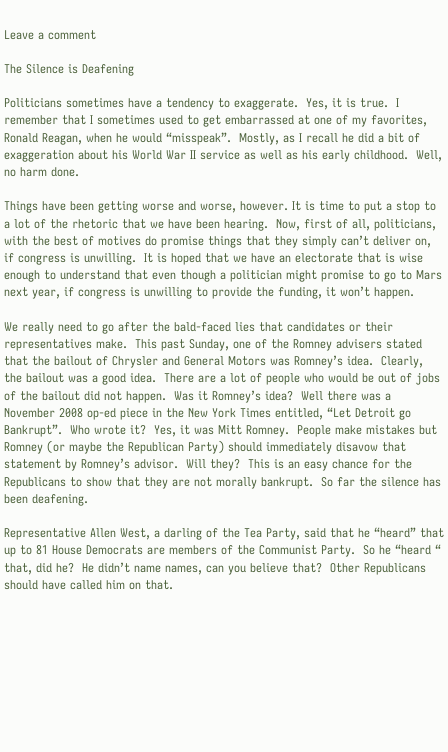Leave a comment

The Silence is Deafening

Politicians sometimes have a tendency to exaggerate.  Yes, it is true.  I remember that I sometimes used to get embarrassed at one of my favorites, Ronald Reagan, when he would “misspeak”.  Mostly, as I recall he did a bit of exaggeration about his World War II service as well as his early childhood.  Well, no harm done.

Things have been getting worse and worse, however. It is time to put a stop to a lot of the rhetoric that we have been hearing.  Now, first of all, politicians, with the best of motives do promise things that they simply can’t deliver on, if congress is unwilling.  It is hoped that we have an electorate that is wise enough to understand that even though a politician might promise to go to Mars next year, if congress is unwilling to provide the funding, it won’t happen.

We really need to go after the bald-faced lies that candidates or their representatives make.  This past Sunday, one of the Romney advisers stated that the bailout of Chrysler and General Motors was Romney’s idea.  Clearly, the bailout was a good idea.  There are a lot of people who would be out of jobs of the bailout did not happen.  Was it Romney’s idea?  Well there was a November 2008 op-ed piece in the New York Times entitled, “Let Detroit go Bankrupt”.  Who wrote it?  Yes, it was Mitt Romney.  People make mistakes but Romney (or maybe the Republican Party) should immediately disavow that statement by Romney’s advisor.  Will they?  This is an easy chance for the Republicans to show that they are not morally bankrupt.  So far the silence has been deafening.

Representative Allen West, a darling of the Tea Party, said that he “heard” that up to 81 House Democrats are members of the Communist Party.  So he “heard “ that, did he?  He didn’t name names, can you believe that?  Other Republicans should have called him on that.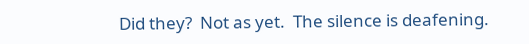Did they?  Not as yet.  The silence is deafening.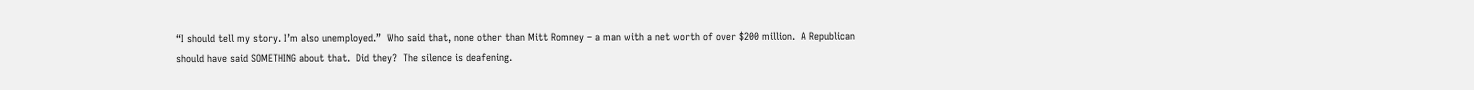“I should tell my story. I’m also unemployed.”  Who said that, none other than Mitt Romney – a man with a net worth of over $200 million.  A Republican should have said SOMETHING about that.  Did they?  The silence is deafening.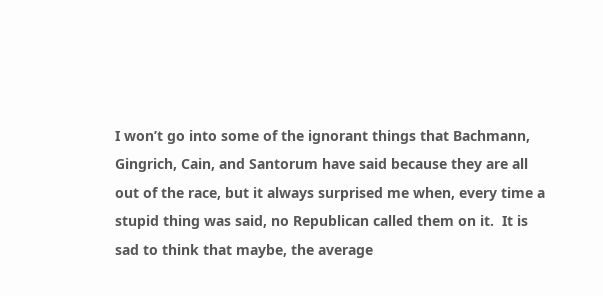I won’t go into some of the ignorant things that Bachmann, Gingrich, Cain, and Santorum have said because they are all out of the race, but it always surprised me when, every time a stupid thing was said, no Republican called them on it.  It is sad to think that maybe, the average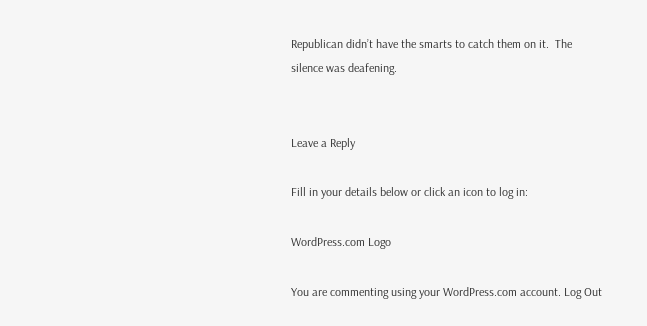Republican didn’t have the smarts to catch them on it.  The silence was deafening.


Leave a Reply

Fill in your details below or click an icon to log in:

WordPress.com Logo

You are commenting using your WordPress.com account. Log Out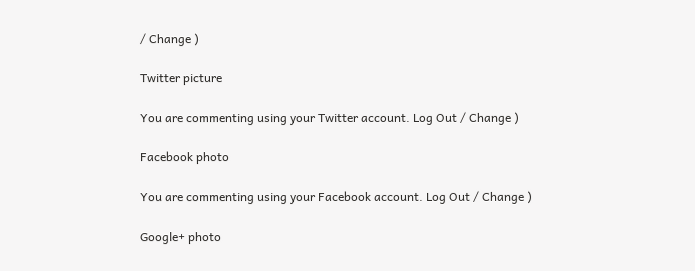/ Change )

Twitter picture

You are commenting using your Twitter account. Log Out / Change )

Facebook photo

You are commenting using your Facebook account. Log Out / Change )

Google+ photo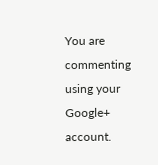You are commenting using your Google+ account.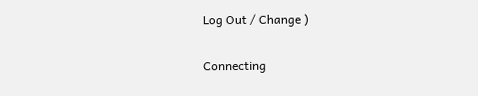Log Out / Change )

Connecting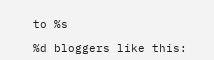to %s

%d bloggers like this: